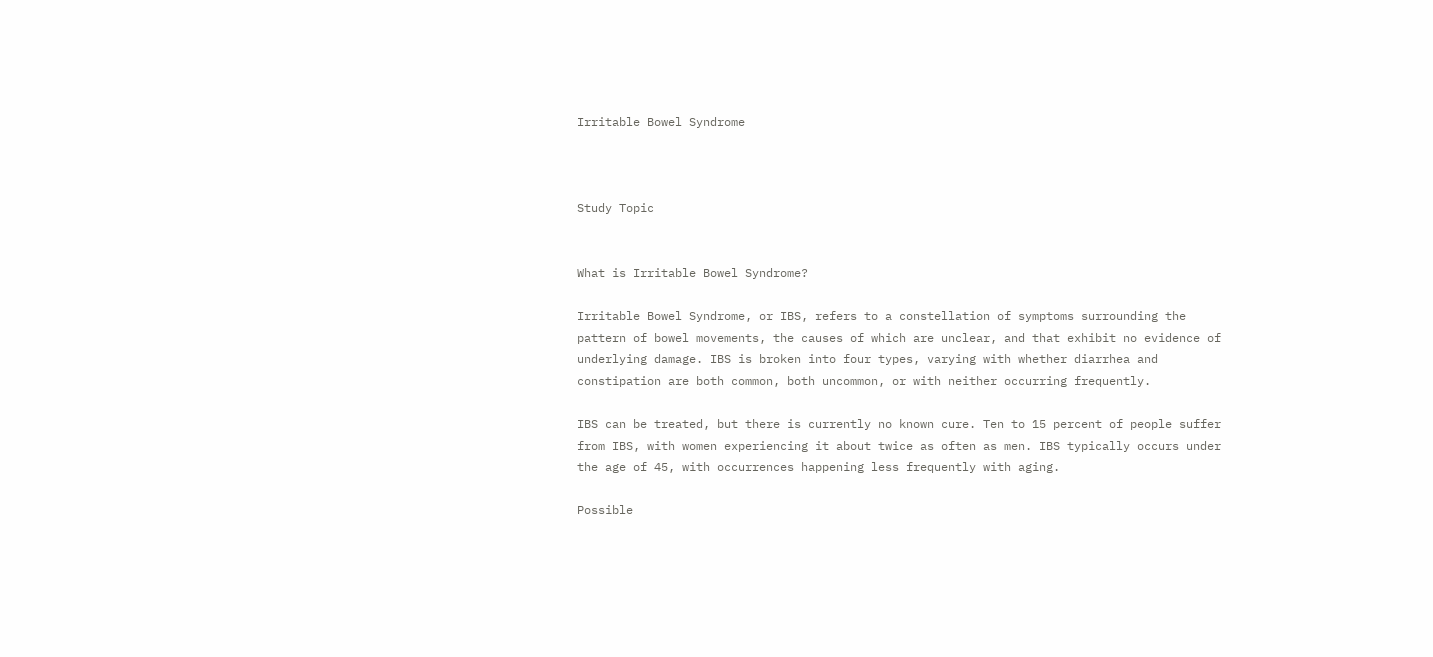Irritable Bowel Syndrome



Study Topic


What is Irritable Bowel Syndrome?

Irritable Bowel Syndrome, or IBS, refers to a constellation of symptoms surrounding the pattern of bowel movements, the causes of which are unclear, and that exhibit no evidence of underlying damage. IBS is broken into four types, varying with whether diarrhea and constipation are both common, both uncommon, or with neither occurring frequently.

IBS can be treated, but there is currently no known cure. Ten to 15 percent of people suffer from IBS, with women experiencing it about twice as often as men. IBS typically occurs under the age of 45, with occurrences happening less frequently with aging.

Possible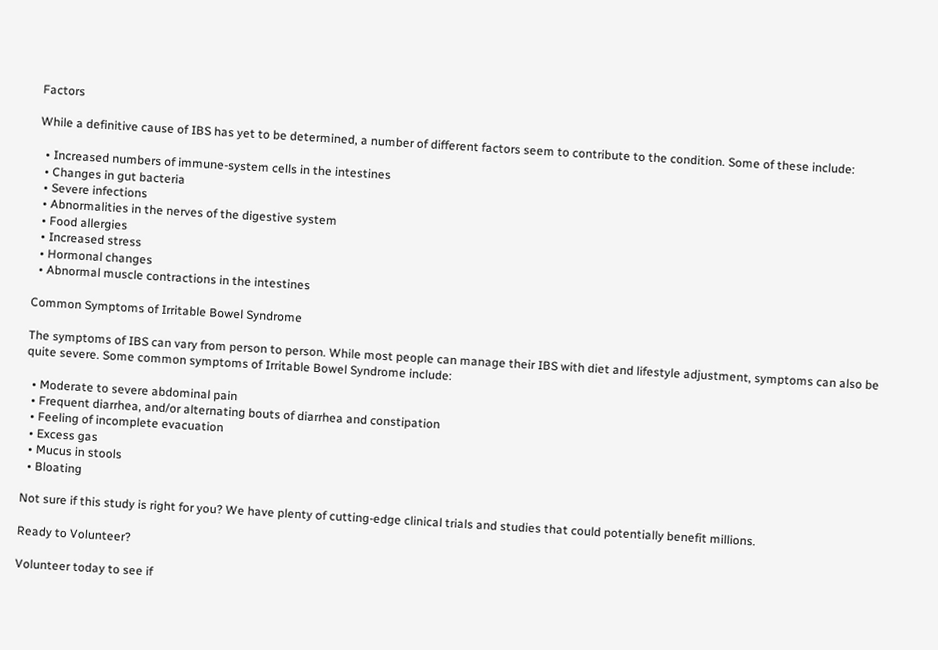Factors

While a definitive cause of IBS has yet to be determined, a number of different factors seem to contribute to the condition. Some of these include:

  • Increased numbers of immune-system cells in the intestines
  • Changes in gut bacteria
  • Severe infections
  • Abnormalities in the nerves of the digestive system
  • Food allergies
  • Increased stress
  • Hormonal changes
  • Abnormal muscle contractions in the intestines

Common Symptoms of Irritable Bowel Syndrome

The symptoms of IBS can vary from person to person. While most people can manage their IBS with diet and lifestyle adjustment, symptoms can also be quite severe. Some common symptoms of Irritable Bowel Syndrome include:

  • Moderate to severe abdominal pain
  • Frequent diarrhea, and/or alternating bouts of diarrhea and constipation
  • Feeling of incomplete evacuation
  • Excess gas
  • Mucus in stools
  • Bloating

Not sure if this study is right for you? We have plenty of cutting-edge clinical trials and studies that could potentially benefit millions.

Ready to Volunteer?

Volunteer today to see if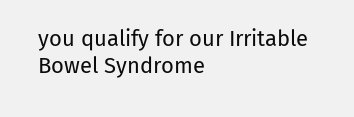you qualify for our Irritable Bowel Syndrome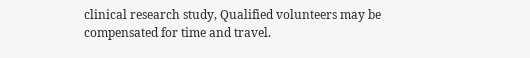clinical research study, Qualified volunteers may be compensated for time and travel.